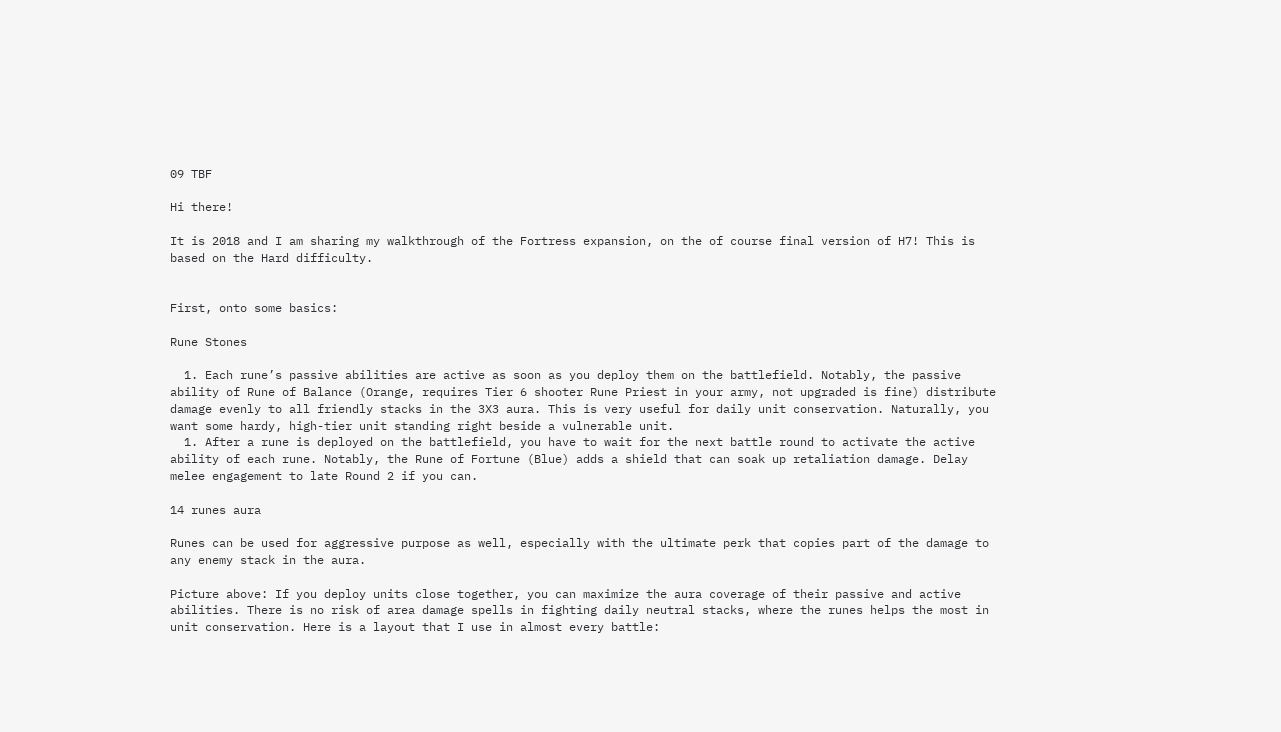09 TBF

Hi there!

It is 2018 and I am sharing my walkthrough of the Fortress expansion, on the of course final version of H7! This is based on the Hard difficulty.


First, onto some basics:

Rune Stones

  1. Each rune’s passive abilities are active as soon as you deploy them on the battlefield. Notably, the passive ability of Rune of Balance (Orange, requires Tier 6 shooter Rune Priest in your army, not upgraded is fine) distribute damage evenly to all friendly stacks in the 3X3 aura. This is very useful for daily unit conservation. Naturally, you want some hardy, high-tier unit standing right beside a vulnerable unit.
  1. After a rune is deployed on the battlefield, you have to wait for the next battle round to activate the active ability of each rune. Notably, the Rune of Fortune (Blue) adds a shield that can soak up retaliation damage. Delay melee engagement to late Round 2 if you can.

14 runes aura

Runes can be used for aggressive purpose as well, especially with the ultimate perk that copies part of the damage to any enemy stack in the aura.

Picture above: If you deploy units close together, you can maximize the aura coverage of their passive and active abilities. There is no risk of area damage spells in fighting daily neutral stacks, where the runes helps the most in unit conservation. Here is a layout that I use in almost every battle: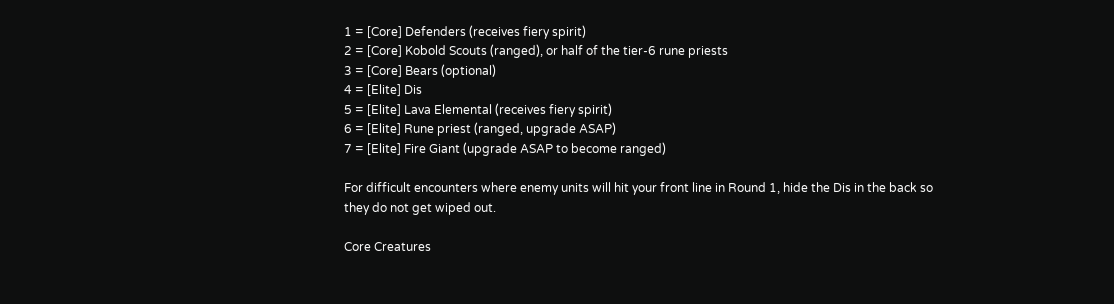1 = [Core] Defenders (receives fiery spirit)
2 = [Core] Kobold Scouts (ranged), or half of the tier-6 rune priests
3 = [Core] Bears (optional)
4 = [Elite] Dis
5 = [Elite] Lava Elemental (receives fiery spirit)
6 = [Elite] Rune priest (ranged, upgrade ASAP)
7 = [Elite] Fire Giant (upgrade ASAP to become ranged)

For difficult encounters where enemy units will hit your front line in Round 1, hide the Dis in the back so they do not get wiped out.

Core Creatures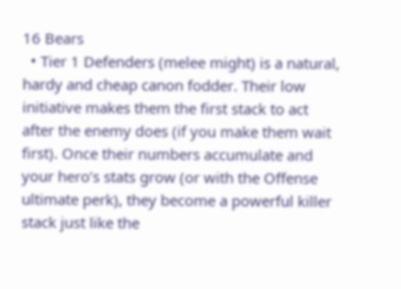16 Bears
  • Tier 1 Defenders (melee might) is a natural, hardy and cheap canon fodder. Their low initiative makes them the first stack to act after the enemy does (if you make them wait first). Once their numbers accumulate and your hero’s stats grow (or with the Offense ultimate perk), they become a powerful killer stack just like the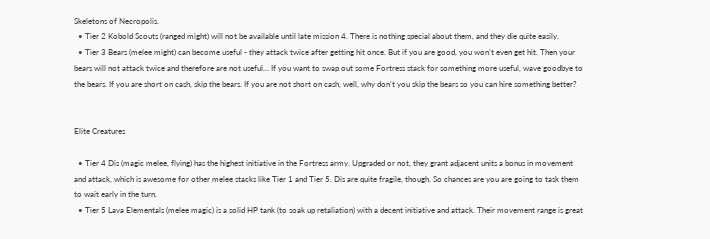Skeletons of Necropolis.
  • Tier 2 Kobold Scouts (ranged might) will not be available until late mission 4. There is nothing special about them, and they die quite easily.
  • Tier 3 Bears (melee might) can become useful - they attack twice after getting hit once. But if you are good, you won’t even get hit. Then your bears will not attack twice and therefore are not useful… If you want to swap out some Fortress stack for something more useful, wave goodbye to the bears. If you are short on cash, skip the bears. If you are not short on cash, well, why don’t you skip the bears so you can hire something better?


Elite Creatures

  • Tier 4 Dis (magic melee, flying) has the highest initiative in the Fortress army. Upgraded or not, they grant adjacent units a bonus in movement and attack, which is awesome for other melee stacks like Tier 1 and Tier 5. Dis are quite fragile, though. So chances are you are going to task them to wait early in the turn.
  • Tier 5 Lava Elementals (melee magic) is a solid HP tank (to soak up retaliation) with a decent initiative and attack. Their movement range is great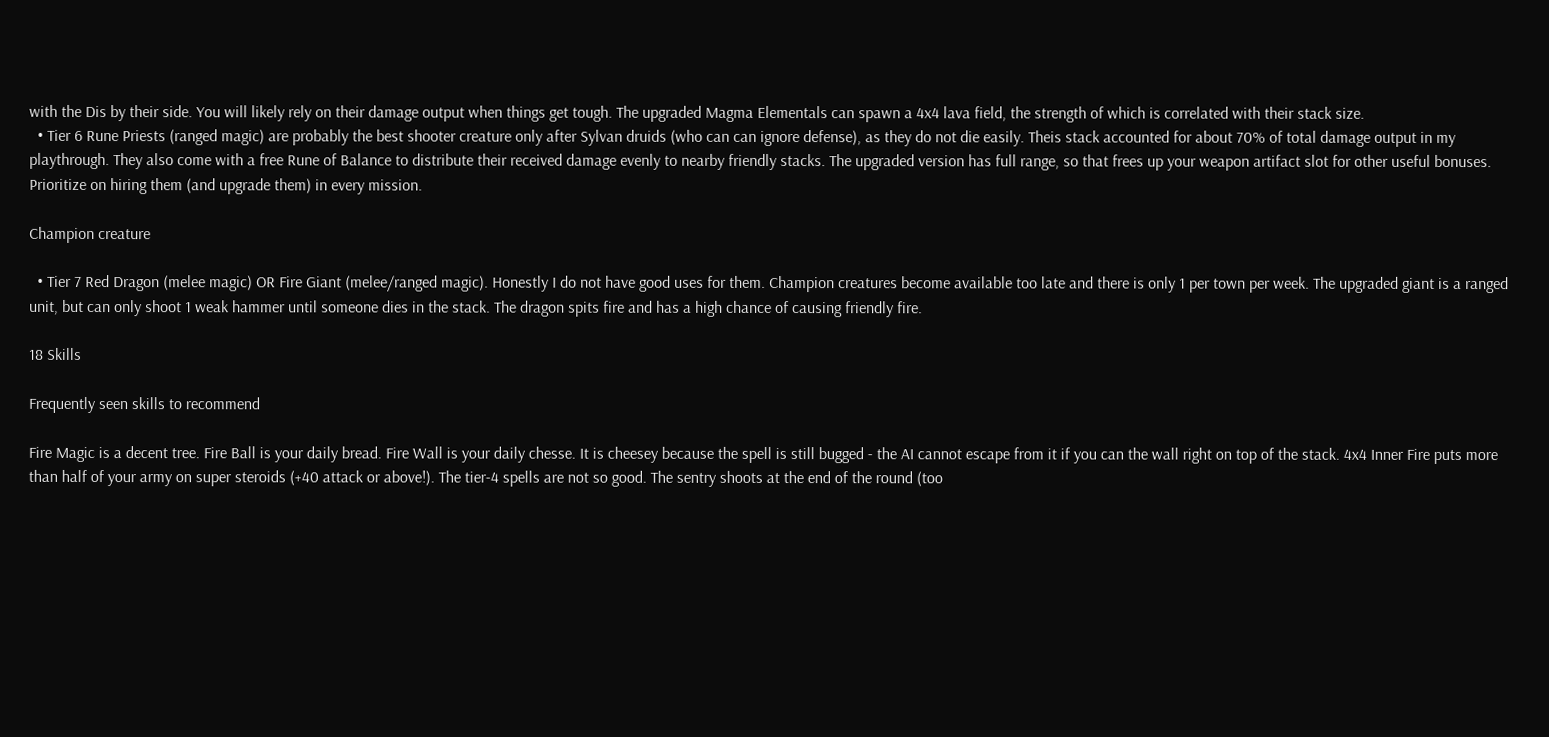with the Dis by their side. You will likely rely on their damage output when things get tough. The upgraded Magma Elementals can spawn a 4x4 lava field, the strength of which is correlated with their stack size.
  • Tier 6 Rune Priests (ranged magic) are probably the best shooter creature only after Sylvan druids (who can can ignore defense), as they do not die easily. Theis stack accounted for about 70% of total damage output in my playthrough. They also come with a free Rune of Balance to distribute their received damage evenly to nearby friendly stacks. The upgraded version has full range, so that frees up your weapon artifact slot for other useful bonuses. Prioritize on hiring them (and upgrade them) in every mission.

Champion creature

  • Tier 7 Red Dragon (melee magic) OR Fire Giant (melee/ranged magic). Honestly I do not have good uses for them. Champion creatures become available too late and there is only 1 per town per week. The upgraded giant is a ranged unit, but can only shoot 1 weak hammer until someone dies in the stack. The dragon spits fire and has a high chance of causing friendly fire.

18 Skills

Frequently seen skills to recommend

Fire Magic is a decent tree. Fire Ball is your daily bread. Fire Wall is your daily chesse. It is cheesey because the spell is still bugged - the AI cannot escape from it if you can the wall right on top of the stack. 4x4 Inner Fire puts more than half of your army on super steroids (+40 attack or above!). The tier-4 spells are not so good. The sentry shoots at the end of the round (too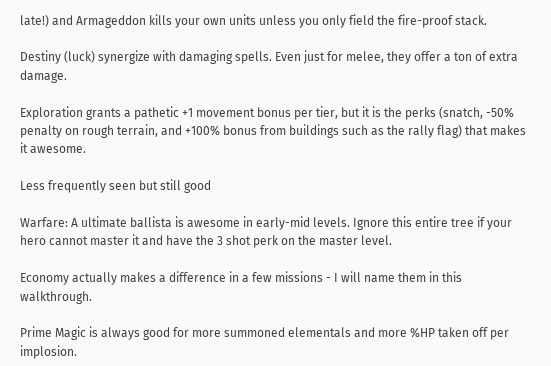late!) and Armageddon kills your own units unless you only field the fire-proof stack.

Destiny (luck) synergize with damaging spells. Even just for melee, they offer a ton of extra damage.

Exploration grants a pathetic +1 movement bonus per tier, but it is the perks (snatch, -50% penalty on rough terrain, and +100% bonus from buildings such as the rally flag) that makes it awesome.

Less frequently seen but still good

Warfare: A ultimate ballista is awesome in early-mid levels. Ignore this entire tree if your hero cannot master it and have the 3 shot perk on the master level.

Economy actually makes a difference in a few missions - I will name them in this walkthrough.

Prime Magic is always good for more summoned elementals and more %HP taken off per implosion.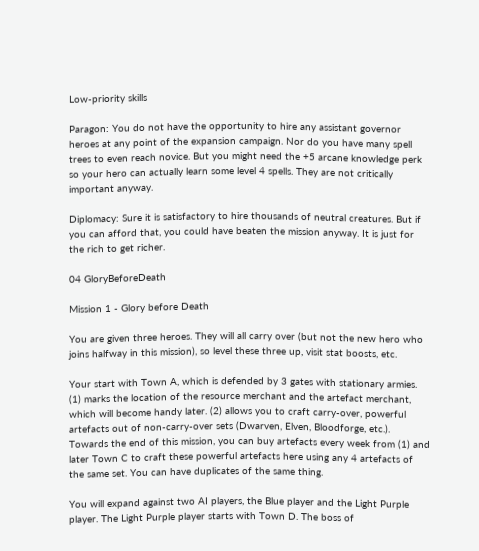Low-priority skills

Paragon: You do not have the opportunity to hire any assistant governor heroes at any point of the expansion campaign. Nor do you have many spell trees to even reach novice. But you might need the +5 arcane knowledge perk so your hero can actually learn some level 4 spells. They are not critically important anyway.

Diplomacy: Sure it is satisfactory to hire thousands of neutral creatures. But if you can afford that, you could have beaten the mission anyway. It is just for the rich to get richer.

04 GloryBeforeDeath

Mission 1 - Glory before Death

You are given three heroes. They will all carry over (but not the new hero who joins halfway in this mission), so level these three up, visit stat boosts, etc.

Your start with Town A, which is defended by 3 gates with stationary armies. (1) marks the location of the resource merchant and the artefact merchant, which will become handy later. (2) allows you to craft carry-over, powerful artefacts out of non-carry-over sets (Dwarven, Elven, Bloodforge, etc.). Towards the end of this mission, you can buy artefacts every week from (1) and later Town C to craft these powerful artefacts here using any 4 artefacts of the same set. You can have duplicates of the same thing.

You will expand against two AI players, the Blue player and the Light Purple player. The Light Purple player starts with Town D. The boss of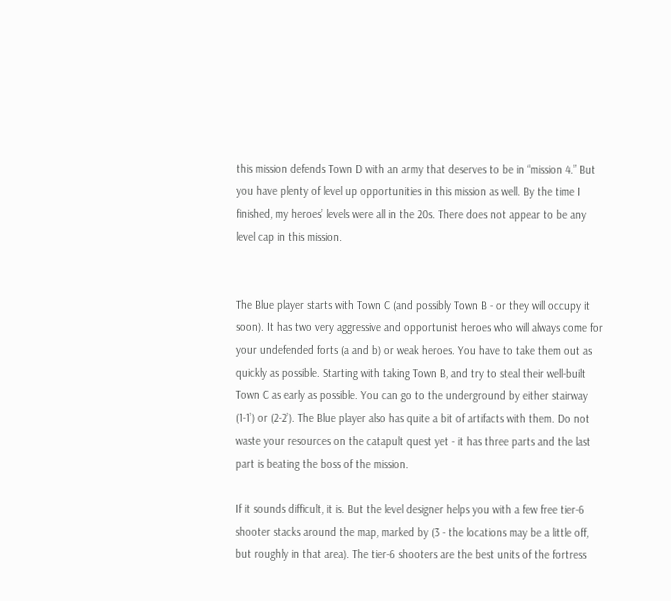this mission defends Town D with an army that deserves to be in “mission 4.” But you have plenty of level up opportunities in this mission as well. By the time I finished, my heroes’ levels were all in the 20s. There does not appear to be any level cap in this mission.


The Blue player starts with Town C (and possibly Town B - or they will occupy it soon). It has two very aggressive and opportunist heroes who will always come for your undefended forts (a and b) or weak heroes. You have to take them out as quickly as possible. Starting with taking Town B, and try to steal their well-built Town C as early as possible. You can go to the underground by either stairway (1-1’) or (2-2’). The Blue player also has quite a bit of artifacts with them. Do not waste your resources on the catapult quest yet - it has three parts and the last part is beating the boss of the mission.

If it sounds difficult, it is. But the level designer helps you with a few free tier-6 shooter stacks around the map, marked by (3 - the locations may be a little off, but roughly in that area). The tier-6 shooters are the best units of the fortress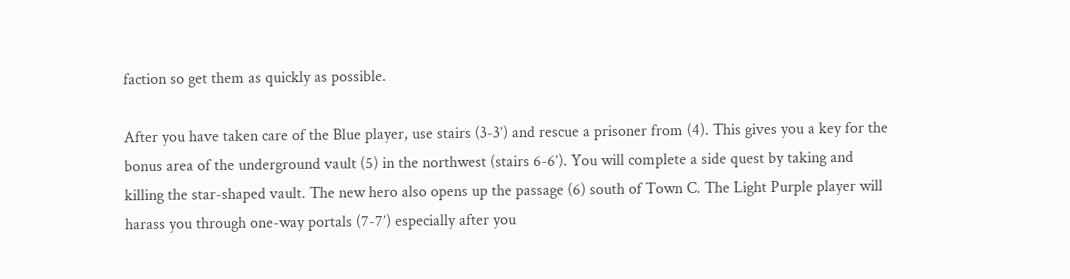faction so get them as quickly as possible.

After you have taken care of the Blue player, use stairs (3-3’) and rescue a prisoner from (4). This gives you a key for the bonus area of the underground vault (5) in the northwest (stairs 6-6’). You will complete a side quest by taking and killing the star-shaped vault. The new hero also opens up the passage (6) south of Town C. The Light Purple player will harass you through one-way portals (7-7’) especially after you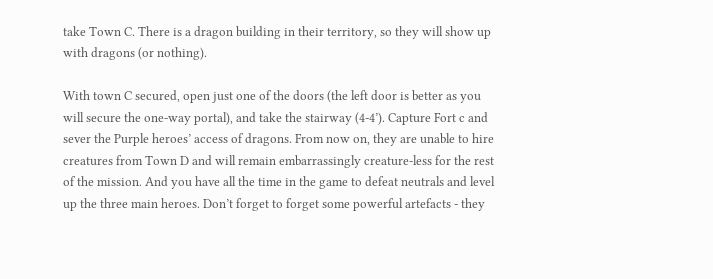take Town C. There is a dragon building in their territory, so they will show up with dragons (or nothing).

With town C secured, open just one of the doors (the left door is better as you will secure the one-way portal), and take the stairway (4-4’). Capture Fort c and sever the Purple heroes’ access of dragons. From now on, they are unable to hire creatures from Town D and will remain embarrassingly creature-less for the rest of the mission. And you have all the time in the game to defeat neutrals and level up the three main heroes. Don’t forget to forget some powerful artefacts - they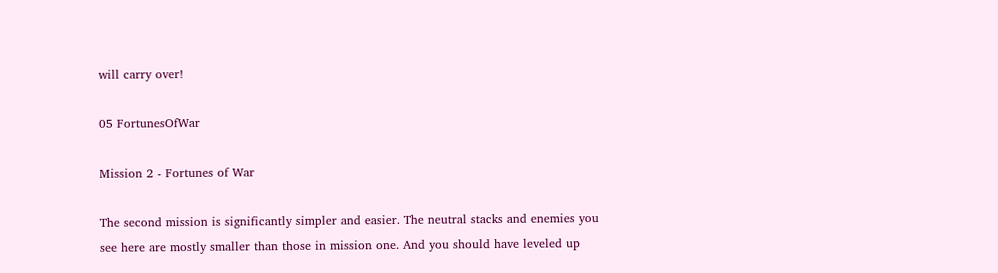will carry over!

05 FortunesOfWar

Mission 2 - Fortunes of War

The second mission is significantly simpler and easier. The neutral stacks and enemies you see here are mostly smaller than those in mission one. And you should have leveled up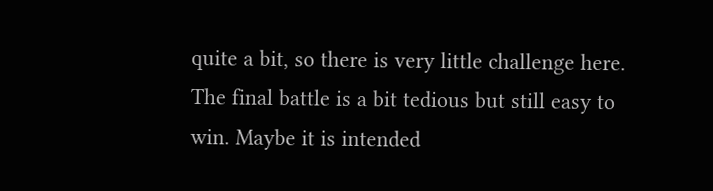quite a bit, so there is very little challenge here. The final battle is a bit tedious but still easy to win. Maybe it is intended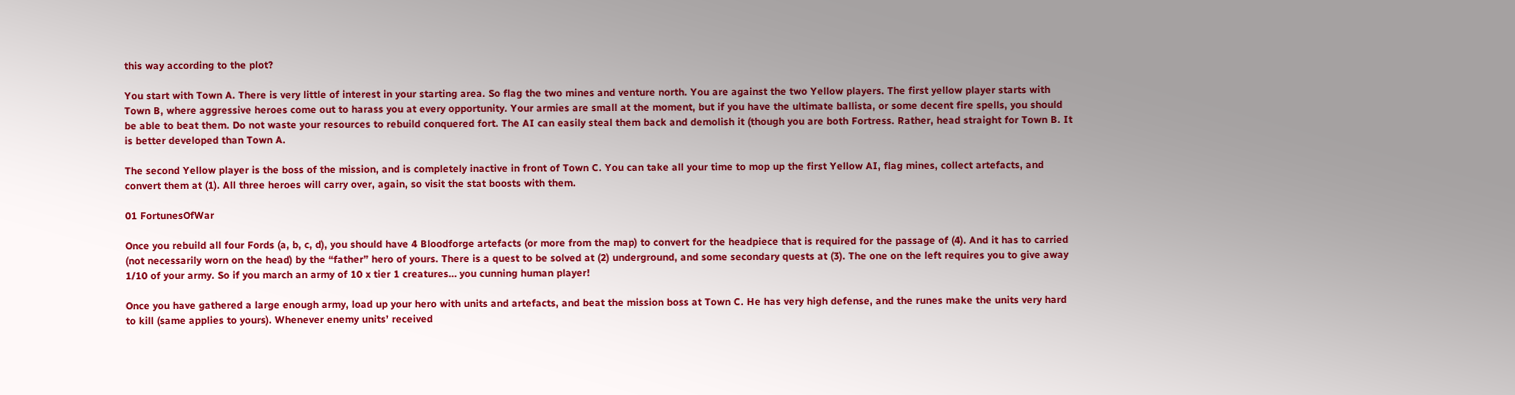this way according to the plot?

You start with Town A. There is very little of interest in your starting area. So flag the two mines and venture north. You are against the two Yellow players. The first yellow player starts with Town B, where aggressive heroes come out to harass you at every opportunity. Your armies are small at the moment, but if you have the ultimate ballista, or some decent fire spells, you should be able to beat them. Do not waste your resources to rebuild conquered fort. The AI can easily steal them back and demolish it (though you are both Fortress. Rather, head straight for Town B. It is better developed than Town A.

The second Yellow player is the boss of the mission, and is completely inactive in front of Town C. You can take all your time to mop up the first Yellow AI, flag mines, collect artefacts, and convert them at (1). All three heroes will carry over, again, so visit the stat boosts with them.

01 FortunesOfWar

Once you rebuild all four Fords (a, b, c, d), you should have 4 Bloodforge artefacts (or more from the map) to convert for the headpiece that is required for the passage of (4). And it has to carried (not necessarily worn on the head) by the “father” hero of yours. There is a quest to be solved at (2) underground, and some secondary quests at (3). The one on the left requires you to give away 1/10 of your army. So if you march an army of 10 x tier 1 creatures… you cunning human player!

Once you have gathered a large enough army, load up your hero with units and artefacts, and beat the mission boss at Town C. He has very high defense, and the runes make the units very hard to kill (same applies to yours). Whenever enemy units’ received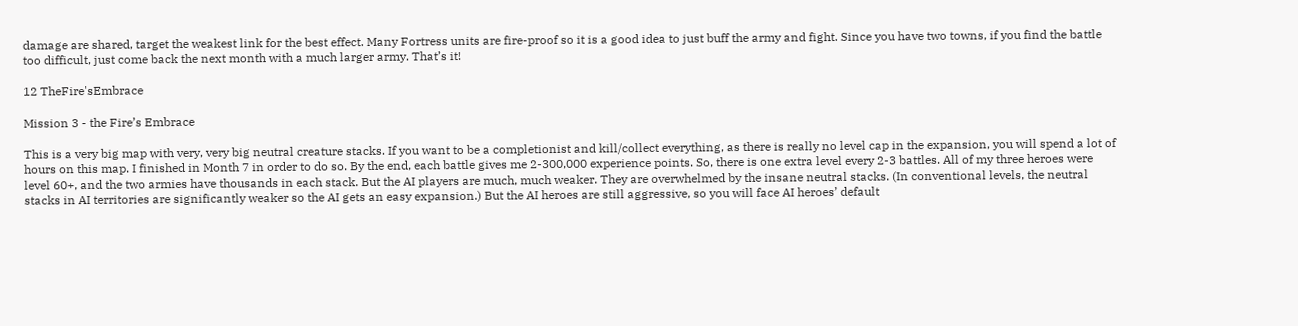damage are shared, target the weakest link for the best effect. Many Fortress units are fire-proof so it is a good idea to just buff the army and fight. Since you have two towns, if you find the battle too difficult, just come back the next month with a much larger army. That’s it!

12 TheFire'sEmbrace

Mission 3 - the Fire’s Embrace

This is a very big map with very, very big neutral creature stacks. If you want to be a completionist and kill/collect everything, as there is really no level cap in the expansion, you will spend a lot of hours on this map. I finished in Month 7 in order to do so. By the end, each battle gives me 2-300,000 experience points. So, there is one extra level every 2-3 battles. All of my three heroes were level 60+, and the two armies have thousands in each stack. But the AI players are much, much weaker. They are overwhelmed by the insane neutral stacks. (In conventional levels, the neutral stacks in AI territories are significantly weaker so the AI gets an easy expansion.) But the AI heroes are still aggressive, so you will face AI heroes’ default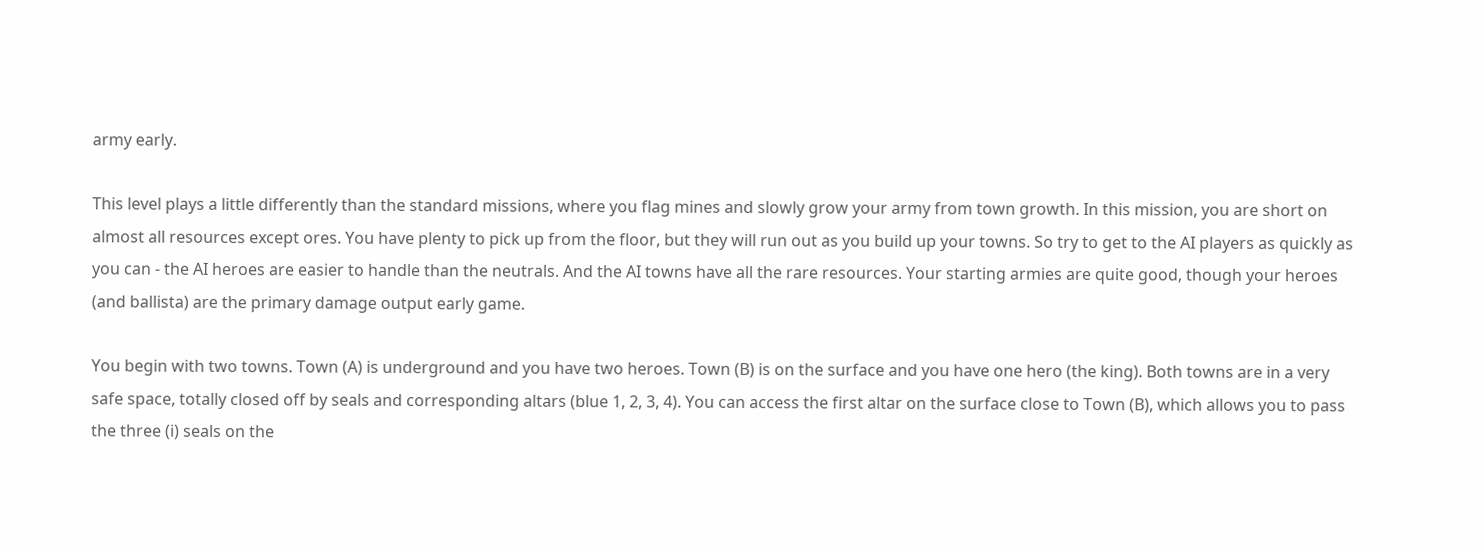army early.

This level plays a little differently than the standard missions, where you flag mines and slowly grow your army from town growth. In this mission, you are short on almost all resources except ores. You have plenty to pick up from the floor, but they will run out as you build up your towns. So try to get to the AI players as quickly as you can - the AI heroes are easier to handle than the neutrals. And the AI towns have all the rare resources. Your starting armies are quite good, though your heroes (and ballista) are the primary damage output early game.

You begin with two towns. Town (A) is underground and you have two heroes. Town (B) is on the surface and you have one hero (the king). Both towns are in a very safe space, totally closed off by seals and corresponding altars (blue 1, 2, 3, 4). You can access the first altar on the surface close to Town (B), which allows you to pass the three (i) seals on the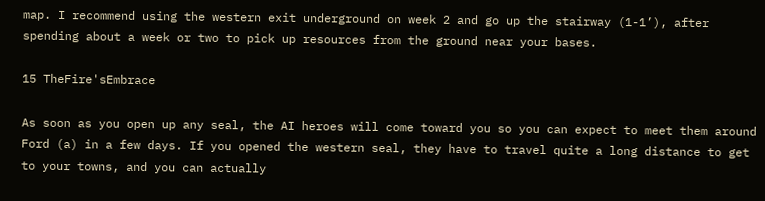map. I recommend using the western exit underground on week 2 and go up the stairway (1-1’), after spending about a week or two to pick up resources from the ground near your bases.

15 TheFire'sEmbrace

As soon as you open up any seal, the AI heroes will come toward you so you can expect to meet them around Ford (a) in a few days. If you opened the western seal, they have to travel quite a long distance to get to your towns, and you can actually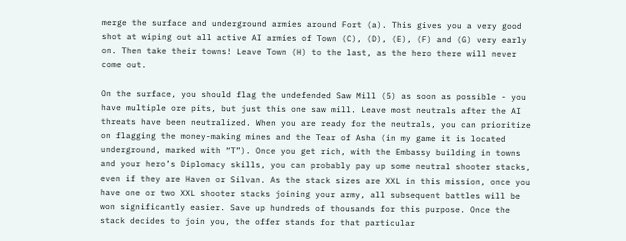merge the surface and underground armies around Fort (a). This gives you a very good shot at wiping out all active AI armies of Town (C), (D), (E), (F) and (G) very early on. Then take their towns! Leave Town (H) to the last, as the hero there will never come out.

On the surface, you should flag the undefended Saw Mill (5) as soon as possible - you have multiple ore pits, but just this one saw mill. Leave most neutrals after the AI threats have been neutralized. When you are ready for the neutrals, you can prioritize on flagging the money-making mines and the Tear of Asha (in my game it is located underground, marked with “T”). Once you get rich, with the Embassy building in towns and your hero’s Diplomacy skills, you can probably pay up some neutral shooter stacks, even if they are Haven or Silvan. As the stack sizes are XXL in this mission, once you have one or two XXL shooter stacks joining your army, all subsequent battles will be won significantly easier. Save up hundreds of thousands for this purpose. Once the stack decides to join you, the offer stands for that particular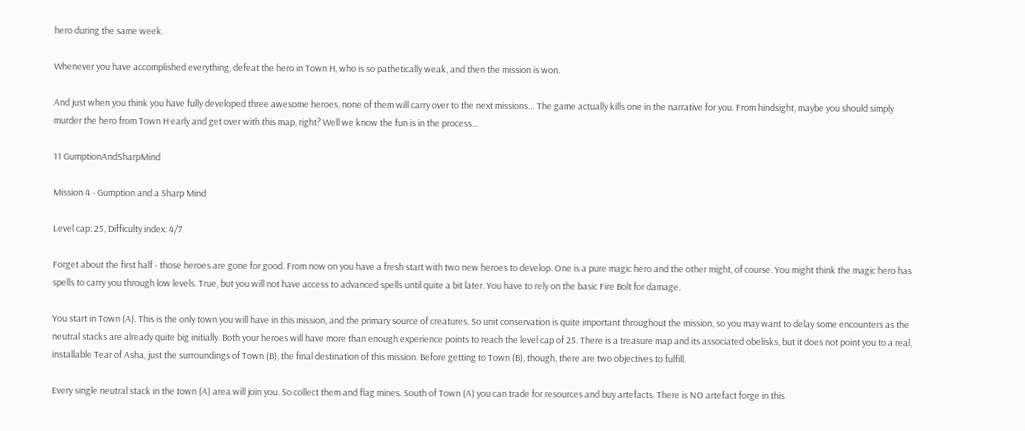hero during the same week.

Whenever you have accomplished everything, defeat the hero in Town H, who is so pathetically weak, and then the mission is won.

And just when you think you have fully developed three awesome heroes, none of them will carry over to the next missions… The game actually kills one in the narrative for you. From hindsight, maybe you should simply murder the hero from Town H early and get over with this map, right? Well we know the fun is in the process...

11 GumptionAndSharpMind

Mission 4 - Gumption and a Sharp Mind

Level cap: 25, Difficulty index: 4/7

Forget about the first half - those heroes are gone for good. From now on you have a fresh start with two new heroes to develop. One is a pure magic hero and the other might, of course. You might think the magic hero has spells to carry you through low levels. True, but you will not have access to advanced spells until quite a bit later. You have to rely on the basic Fire Bolt for damage.

You start in Town (A). This is the only town you will have in this mission, and the primary source of creatures. So unit conservation is quite important throughout the mission, so you may want to delay some encounters as the neutral stacks are already quite big initially. Both your heroes will have more than enough experience points to reach the level cap of 25. There is a treasure map and its associated obelisks, but it does not point you to a real, installable Tear of Asha, just the surroundings of Town (B), the final destination of this mission. Before getting to Town (B), though, there are two objectives to fulfill.

Every single neutral stack in the town (A) area will join you. So collect them and flag mines. South of Town (A) you can trade for resources and buy artefacts. There is NO artefact forge in this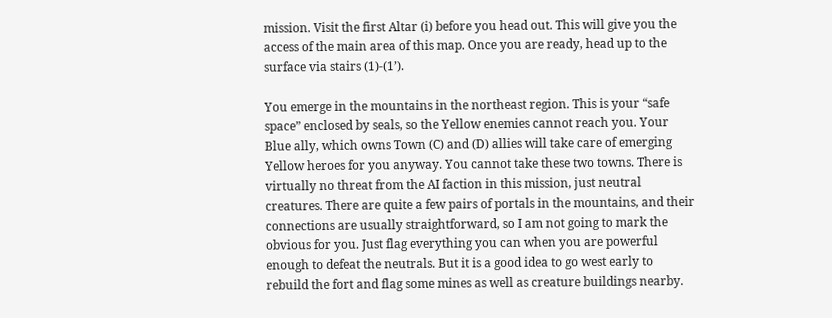mission. Visit the first Altar (i) before you head out. This will give you the access of the main area of this map. Once you are ready, head up to the surface via stairs (1)-(1’).

You emerge in the mountains in the northeast region. This is your “safe space” enclosed by seals, so the Yellow enemies cannot reach you. Your Blue ally, which owns Town (C) and (D) allies will take care of emerging Yellow heroes for you anyway. You cannot take these two towns. There is virtually no threat from the AI faction in this mission, just neutral creatures. There are quite a few pairs of portals in the mountains, and their connections are usually straightforward, so I am not going to mark the obvious for you. Just flag everything you can when you are powerful enough to defeat the neutrals. But it is a good idea to go west early to rebuild the fort and flag some mines as well as creature buildings nearby.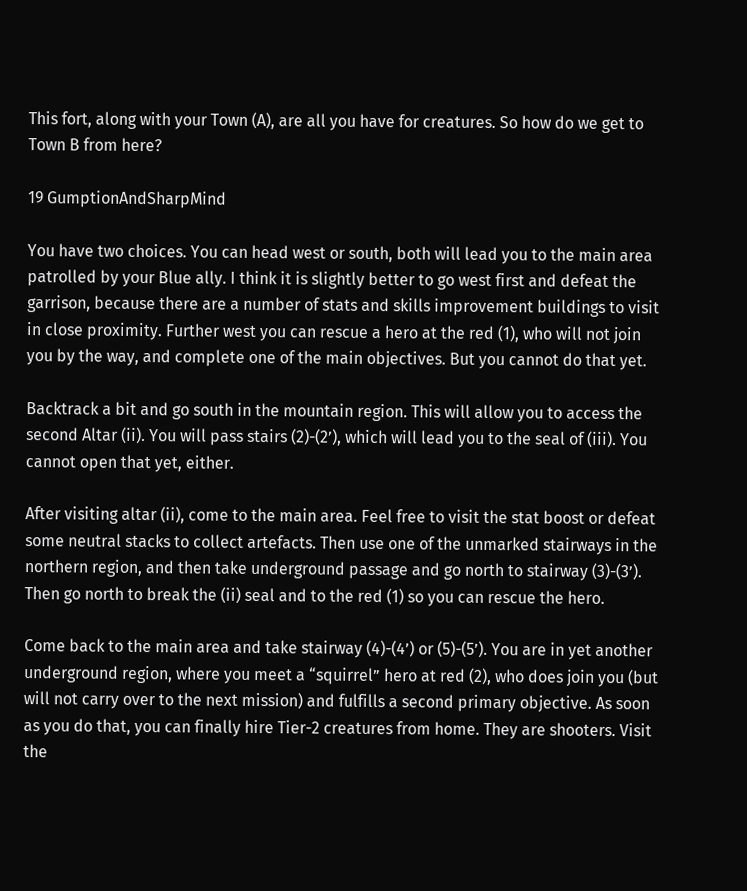This fort, along with your Town (A), are all you have for creatures. So how do we get to Town B from here?

19 GumptionAndSharpMind

You have two choices. You can head west or south, both will lead you to the main area patrolled by your Blue ally. I think it is slightly better to go west first and defeat the garrison, because there are a number of stats and skills improvement buildings to visit in close proximity. Further west you can rescue a hero at the red (1), who will not join you by the way, and complete one of the main objectives. But you cannot do that yet.

Backtrack a bit and go south in the mountain region. This will allow you to access the second Altar (ii). You will pass stairs (2)-(2’), which will lead you to the seal of (iii). You cannot open that yet, either.

After visiting altar (ii), come to the main area. Feel free to visit the stat boost or defeat some neutral stacks to collect artefacts. Then use one of the unmarked stairways in the northern region, and then take underground passage and go north to stairway (3)-(3’). Then go north to break the (ii) seal and to the red (1) so you can rescue the hero.

Come back to the main area and take stairway (4)-(4’) or (5)-(5’). You are in yet another underground region, where you meet a “squirrel” hero at red (2), who does join you (but will not carry over to the next mission) and fulfills a second primary objective. As soon as you do that, you can finally hire Tier-2 creatures from home. They are shooters. Visit the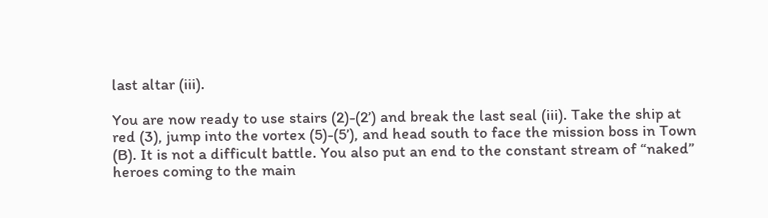last altar (iii).

You are now ready to use stairs (2)-(2’) and break the last seal (iii). Take the ship at red (3), jump into the vortex (5)-(5’), and head south to face the mission boss in Town (B). It is not a difficult battle. You also put an end to the constant stream of “naked” heroes coming to the main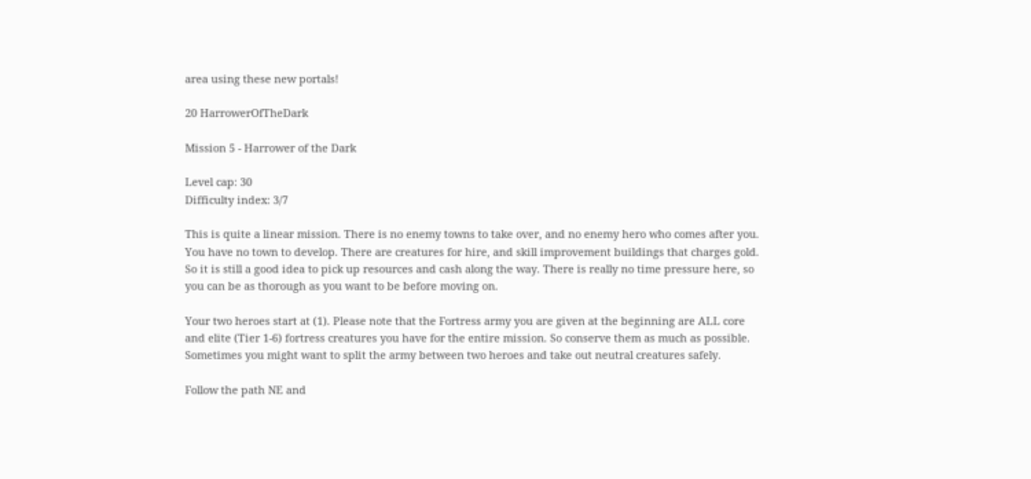area using these new portals!

20 HarrowerOfTheDark

Mission 5 - Harrower of the Dark

Level cap: 30
Difficulty index: 3/7

This is quite a linear mission. There is no enemy towns to take over, and no enemy hero who comes after you. You have no town to develop. There are creatures for hire, and skill improvement buildings that charges gold. So it is still a good idea to pick up resources and cash along the way. There is really no time pressure here, so you can be as thorough as you want to be before moving on.

Your two heroes start at (1). Please note that the Fortress army you are given at the beginning are ALL core and elite (Tier 1-6) fortress creatures you have for the entire mission. So conserve them as much as possible. Sometimes you might want to split the army between two heroes and take out neutral creatures safely.

Follow the path NE and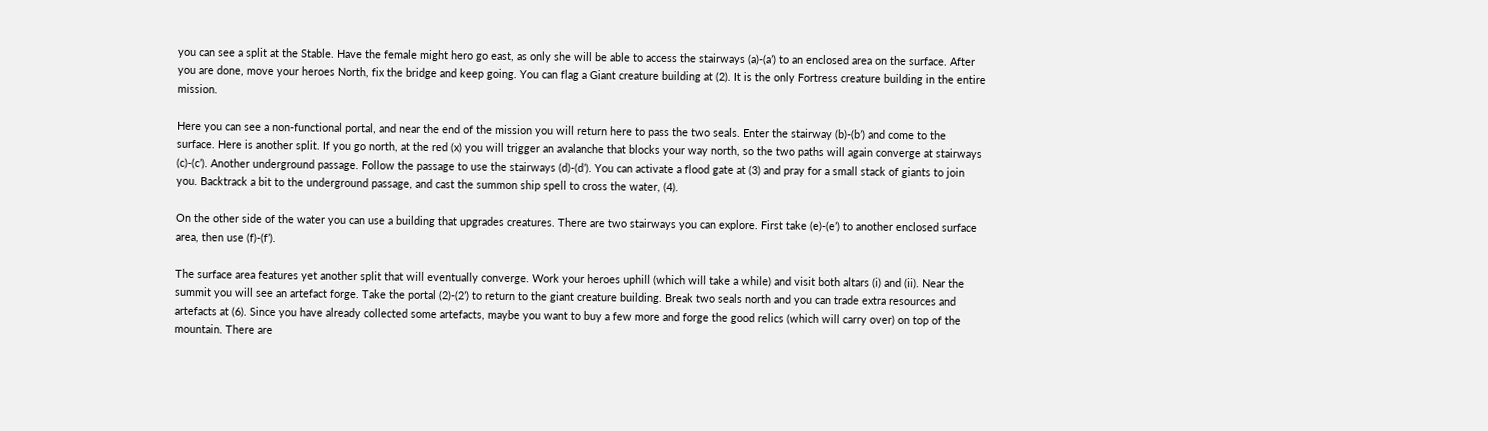you can see a split at the Stable. Have the female might hero go east, as only she will be able to access the stairways (a)-(a’) to an enclosed area on the surface. After you are done, move your heroes North, fix the bridge and keep going. You can flag a Giant creature building at (2). It is the only Fortress creature building in the entire mission.

Here you can see a non-functional portal, and near the end of the mission you will return here to pass the two seals. Enter the stairway (b)-(b’) and come to the surface. Here is another split. If you go north, at the red (x) you will trigger an avalanche that blocks your way north, so the two paths will again converge at stairways (c)-(c’). Another underground passage. Follow the passage to use the stairways (d)-(d’). You can activate a flood gate at (3) and pray for a small stack of giants to join you. Backtrack a bit to the underground passage, and cast the summon ship spell to cross the water, (4).

On the other side of the water you can use a building that upgrades creatures. There are two stairways you can explore. First take (e)-(e’) to another enclosed surface area, then use (f)-(f’).

The surface area features yet another split that will eventually converge. Work your heroes uphill (which will take a while) and visit both altars (i) and (ii). Near the summit you will see an artefact forge. Take the portal (2)-(2’) to return to the giant creature building. Break two seals north and you can trade extra resources and artefacts at (6). Since you have already collected some artefacts, maybe you want to buy a few more and forge the good relics (which will carry over) on top of the mountain. There are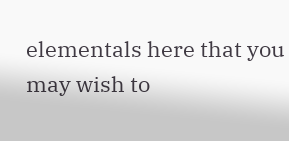elementals here that you may wish to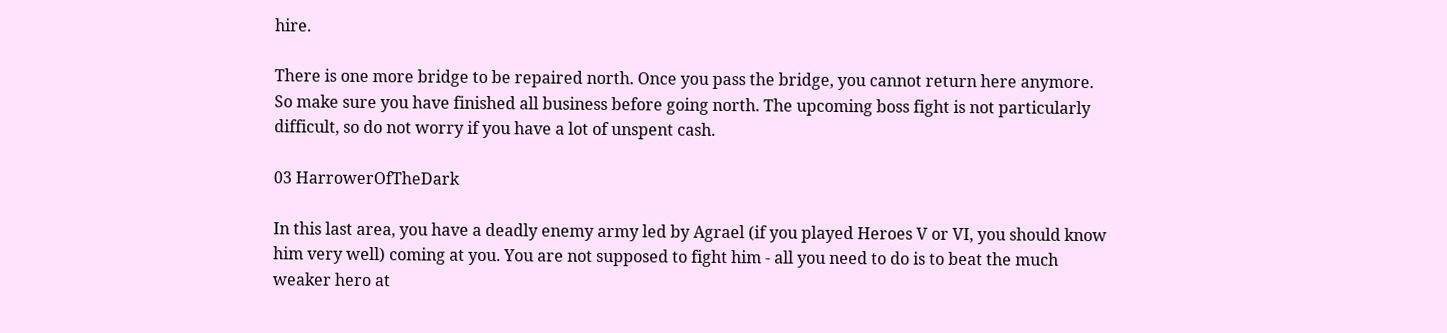hire.

There is one more bridge to be repaired north. Once you pass the bridge, you cannot return here anymore. So make sure you have finished all business before going north. The upcoming boss fight is not particularly difficult, so do not worry if you have a lot of unspent cash.

03 HarrowerOfTheDark

In this last area, you have a deadly enemy army led by Agrael (if you played Heroes V or VI, you should know him very well) coming at you. You are not supposed to fight him - all you need to do is to beat the much weaker hero at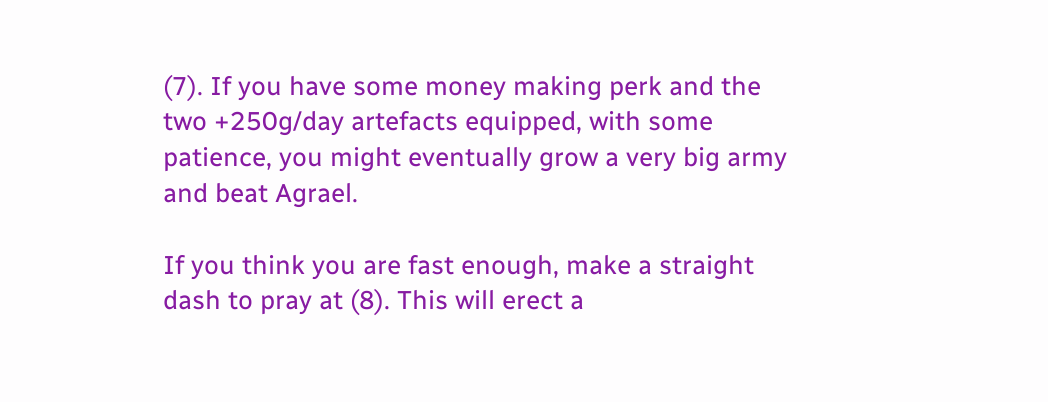(7). If you have some money making perk and the two +250g/day artefacts equipped, with some patience, you might eventually grow a very big army and beat Agrael.

If you think you are fast enough, make a straight dash to pray at (8). This will erect a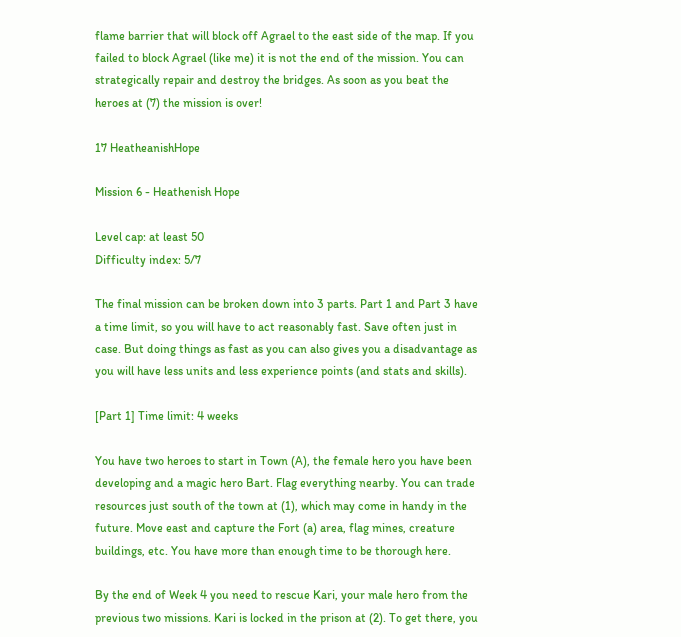flame barrier that will block off Agrael to the east side of the map. If you failed to block Agrael (like me) it is not the end of the mission. You can strategically repair and destroy the bridges. As soon as you beat the heroes at (7) the mission is over!

17 HeatheanishHope

Mission 6 - Heathenish Hope

Level cap: at least 50
Difficulty index: 5/7

The final mission can be broken down into 3 parts. Part 1 and Part 3 have a time limit, so you will have to act reasonably fast. Save often just in case. But doing things as fast as you can also gives you a disadvantage as you will have less units and less experience points (and stats and skills).

[Part 1] Time limit: 4 weeks

You have two heroes to start in Town (A), the female hero you have been developing and a magic hero Bart. Flag everything nearby. You can trade resources just south of the town at (1), which may come in handy in the future. Move east and capture the Fort (a) area, flag mines, creature buildings, etc. You have more than enough time to be thorough here.

By the end of Week 4 you need to rescue Kari, your male hero from the previous two missions. Kari is locked in the prison at (2). To get there, you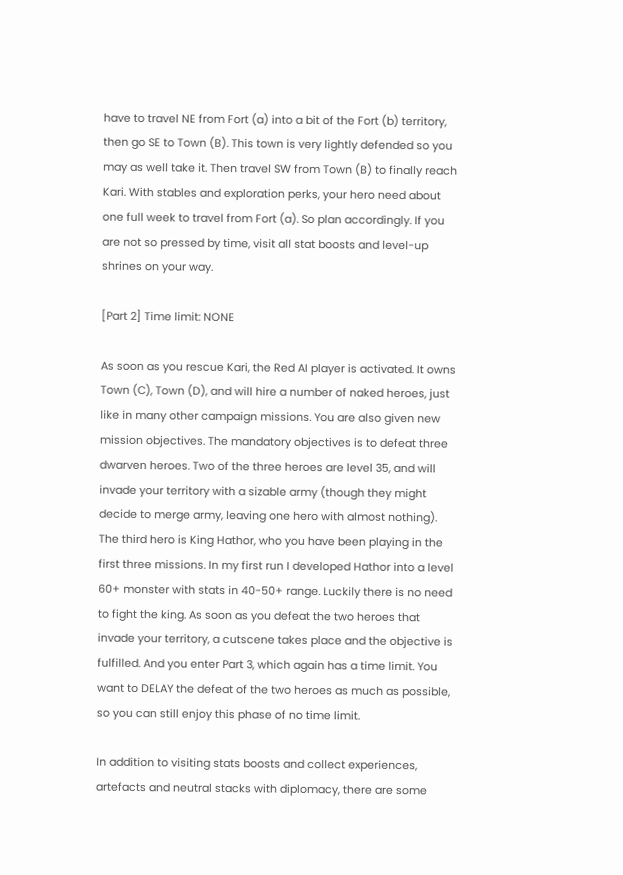have to travel NE from Fort (a) into a bit of the Fort (b) territory, then go SE to Town (B). This town is very lightly defended so you may as well take it. Then travel SW from Town (B) to finally reach Kari. With stables and exploration perks, your hero need about one full week to travel from Fort (a). So plan accordingly. If you are not so pressed by time, visit all stat boosts and level-up shrines on your way.

[Part 2] Time limit: NONE

As soon as you rescue Kari, the Red AI player is activated. It owns Town (C), Town (D), and will hire a number of naked heroes, just like in many other campaign missions. You are also given new mission objectives. The mandatory objectives is to defeat three dwarven heroes. Two of the three heroes are level 35, and will invade your territory with a sizable army (though they might decide to merge army, leaving one hero with almost nothing). The third hero is King Hathor, who you have been playing in the first three missions. In my first run I developed Hathor into a level 60+ monster with stats in 40-50+ range. Luckily there is no need to fight the king. As soon as you defeat the two heroes that invade your territory, a cutscene takes place and the objective is fulfilled. And you enter Part 3, which again has a time limit. You want to DELAY the defeat of the two heroes as much as possible, so you can still enjoy this phase of no time limit.

In addition to visiting stats boosts and collect experiences, artefacts and neutral stacks with diplomacy, there are some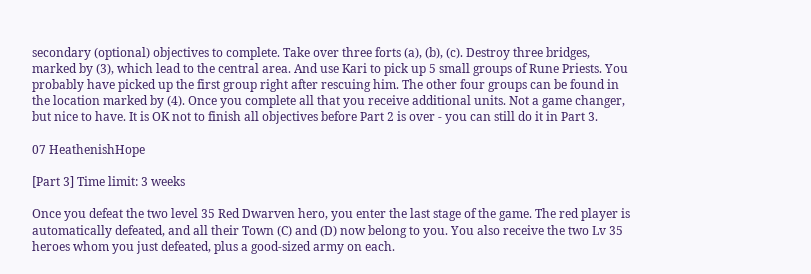secondary (optional) objectives to complete. Take over three forts (a), (b), (c). Destroy three bridges, marked by (3), which lead to the central area. And use Kari to pick up 5 small groups of Rune Priests. You probably have picked up the first group right after rescuing him. The other four groups can be found in the location marked by (4). Once you complete all that you receive additional units. Not a game changer, but nice to have. It is OK not to finish all objectives before Part 2 is over - you can still do it in Part 3.

07 HeathenishHope

[Part 3] Time limit: 3 weeks

Once you defeat the two level 35 Red Dwarven hero, you enter the last stage of the game. The red player is automatically defeated, and all their Town (C) and (D) now belong to you. You also receive the two Lv 35 heroes whom you just defeated, plus a good-sized army on each.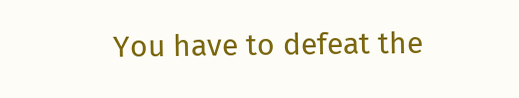You have to defeat the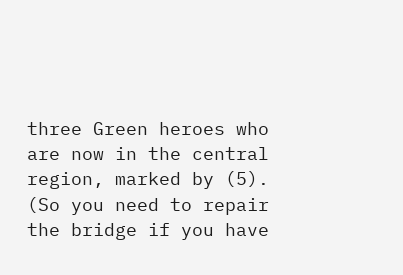three Green heroes who are now in the central region, marked by (5). (So you need to repair the bridge if you have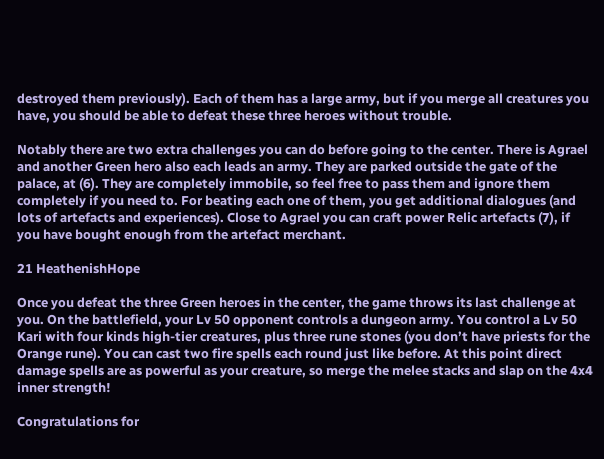destroyed them previously). Each of them has a large army, but if you merge all creatures you have, you should be able to defeat these three heroes without trouble.

Notably there are two extra challenges you can do before going to the center. There is Agrael and another Green hero also each leads an army. They are parked outside the gate of the palace, at (6). They are completely immobile, so feel free to pass them and ignore them completely if you need to. For beating each one of them, you get additional dialogues (and lots of artefacts and experiences). Close to Agrael you can craft power Relic artefacts (7), if you have bought enough from the artefact merchant.

21 HeathenishHope

Once you defeat the three Green heroes in the center, the game throws its last challenge at you. On the battlefield, your Lv 50 opponent controls a dungeon army. You control a Lv 50 Kari with four kinds high-tier creatures, plus three rune stones (you don’t have priests for the Orange rune). You can cast two fire spells each round just like before. At this point direct damage spells are as powerful as your creature, so merge the melee stacks and slap on the 4x4 inner strength!

Congratulations for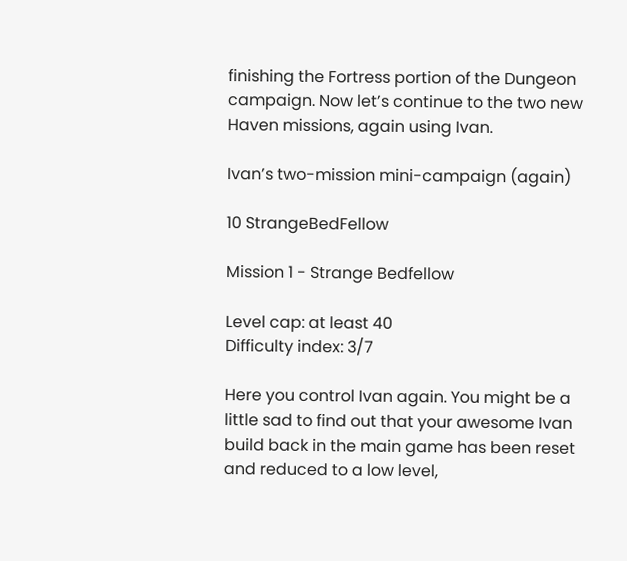finishing the Fortress portion of the Dungeon campaign. Now let’s continue to the two new Haven missions, again using Ivan.

Ivan’s two-mission mini-campaign (again)

10 StrangeBedFellow

Mission 1 - Strange Bedfellow

Level cap: at least 40
Difficulty index: 3/7

Here you control Ivan again. You might be a little sad to find out that your awesome Ivan build back in the main game has been reset and reduced to a low level,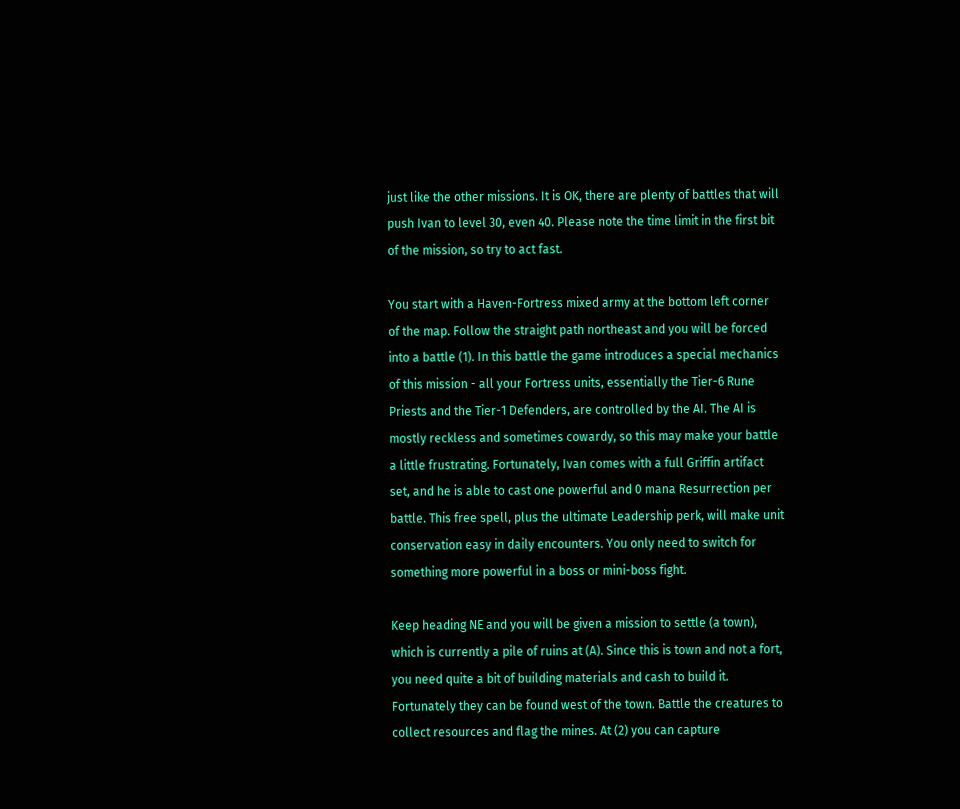just like the other missions. It is OK, there are plenty of battles that will push Ivan to level 30, even 40. Please note the time limit in the first bit of the mission, so try to act fast.

You start with a Haven-Fortress mixed army at the bottom left corner of the map. Follow the straight path northeast and you will be forced into a battle (1). In this battle the game introduces a special mechanics of this mission - all your Fortress units, essentially the Tier-6 Rune Priests and the Tier-1 Defenders, are controlled by the AI. The AI is mostly reckless and sometimes cowardy, so this may make your battle a little frustrating. Fortunately, Ivan comes with a full Griffin artifact set, and he is able to cast one powerful and 0 mana Resurrection per battle. This free spell, plus the ultimate Leadership perk, will make unit conservation easy in daily encounters. You only need to switch for something more powerful in a boss or mini-boss fight.

Keep heading NE and you will be given a mission to settle (a town), which is currently a pile of ruins at (A). Since this is town and not a fort, you need quite a bit of building materials and cash to build it. Fortunately they can be found west of the town. Battle the creatures to collect resources and flag the mines. At (2) you can capture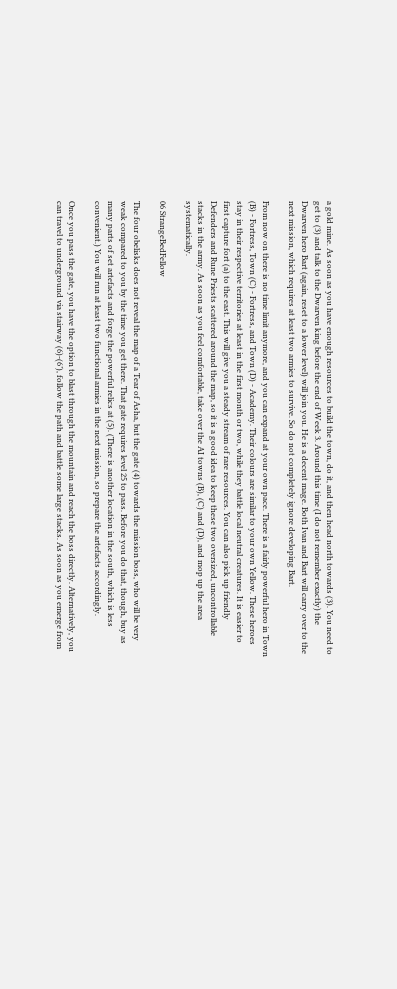a gold mine. As soon as you have enough resources to build the town, do it, and then head north towards (3). You need to get to (3) and talk to the Dwarven king before the end of Week 3. Around this time (I do not remember exactly) the Dwarven hero Bart (again, reset to a lower level) will join you. He is a decent mage. Both Ivan and Bart will carry over to the next mission, which requires at least two armies to survive. So do not completely ignore developing Bart.

From now on there is no time limit anymore, and you can expand at your own pace. There is a fairly powerful hero in Town (B) - Fortress, Town (C) - Fortress, and Town (D) - Academy. Their colours are similar to your own Yellow. These heroes stay in their respective territories at least in the first month or two, while they battle local neutral creatures. It is easier to first capture fort (a) to the east. This will give you a steady stream of rare resources. You can also pick up friendly Defenders and Rune Priests scattered around the map, so it is a good idea to keep these two oversized, uncontrollable stacks in the army. As soon as you feel comfortable, take over the AI towns (B), (C) and (D), and mop up the area systematically.

06 StrangeBedFellow

The four obelisks does not reveal the map of a Tear of Asha, but the gate (4) towards the mission boss, who will be very weak compared to you by the time you get there. That gate requires level 25 to pass. Before you do that, though, buy as many parts of set artefacts and forge the powerful relics at (5). (There is another location in the south, which is less convenient.) You will run at least two functional armies in the next mission, so prepare the artefacts accordingly.

Once you pass the gate, you have the option to blast through the mountain and reach the boss directly. Alternatively, you can travel to underground via stairway (6)-(6’), follow the path and battle some large stacks. As soon as you emerge from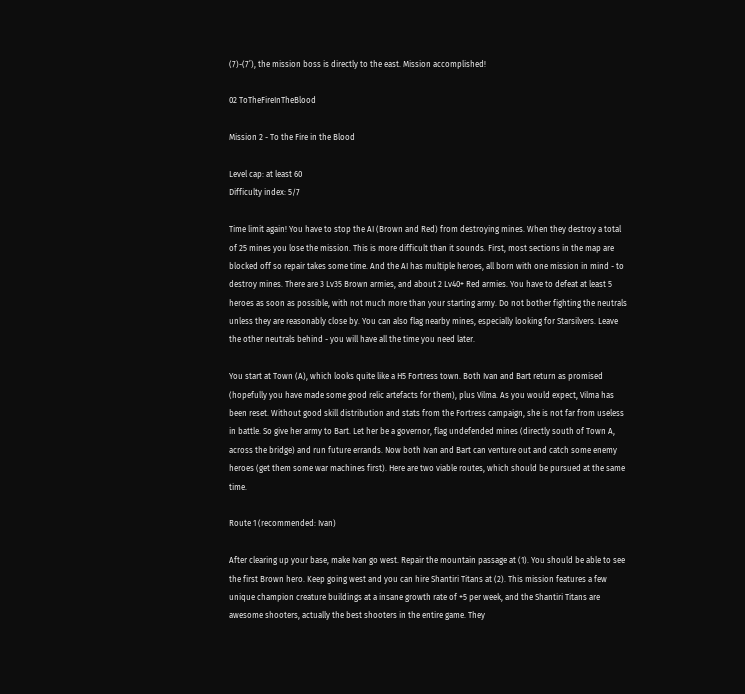(7)-(7’), the mission boss is directly to the east. Mission accomplished!

02 ToTheFireInTheBlood

Mission 2 - To the Fire in the Blood

Level cap: at least 60
Difficulty index: 5/7

Time limit again! You have to stop the AI (Brown and Red) from destroying mines. When they destroy a total of 25 mines you lose the mission. This is more difficult than it sounds. First, most sections in the map are blocked off so repair takes some time. And the AI has multiple heroes, all born with one mission in mind - to destroy mines. There are 3 Lv35 Brown armies, and about 2 Lv40+ Red armies. You have to defeat at least 5 heroes as soon as possible, with not much more than your starting army. Do not bother fighting the neutrals unless they are reasonably close by. You can also flag nearby mines, especially looking for Starsilvers. Leave the other neutrals behind - you will have all the time you need later.

You start at Town (A), which looks quite like a H5 Fortress town. Both Ivan and Bart return as promised (hopefully you have made some good relic artefacts for them), plus Vilma. As you would expect, Vilma has been reset. Without good skill distribution and stats from the Fortress campaign, she is not far from useless in battle. So give her army to Bart. Let her be a governor, flag undefended mines (directly south of Town A, across the bridge) and run future errands. Now both Ivan and Bart can venture out and catch some enemy heroes (get them some war machines first). Here are two viable routes, which should be pursued at the same time.

Route 1 (recommended: Ivan)

After clearing up your base, make Ivan go west. Repair the mountain passage at (1). You should be able to see the first Brown hero. Keep going west and you can hire Shantiri Titans at (2). This mission features a few unique champion creature buildings at a insane growth rate of +5 per week, and the Shantiri Titans are awesome shooters, actually the best shooters in the entire game. They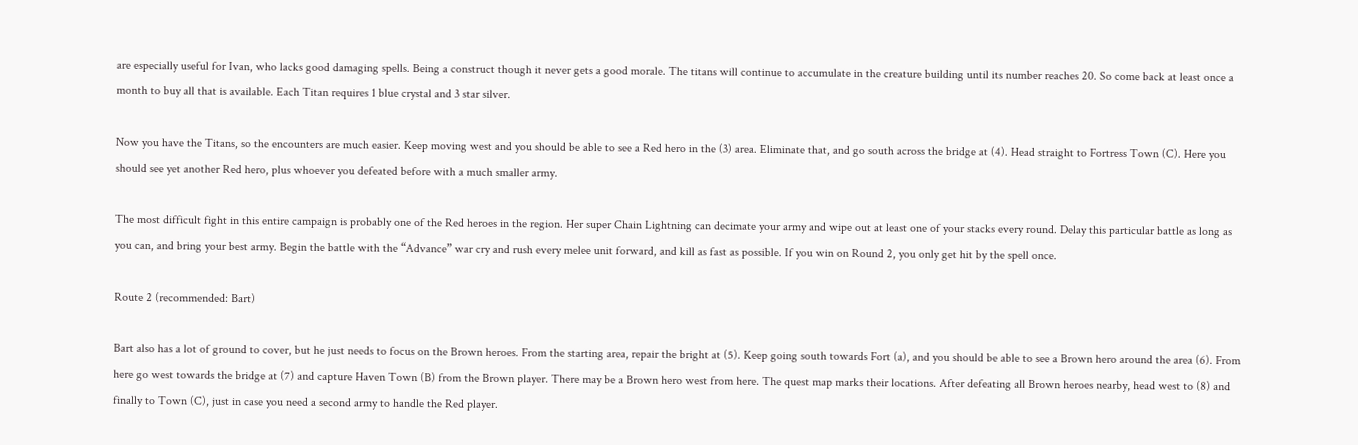are especially useful for Ivan, who lacks good damaging spells. Being a construct though it never gets a good morale. The titans will continue to accumulate in the creature building until its number reaches 20. So come back at least once a month to buy all that is available. Each Titan requires 1 blue crystal and 3 star silver.

Now you have the Titans, so the encounters are much easier. Keep moving west and you should be able to see a Red hero in the (3) area. Eliminate that, and go south across the bridge at (4). Head straight to Fortress Town (C). Here you should see yet another Red hero, plus whoever you defeated before with a much smaller army.

The most difficult fight in this entire campaign is probably one of the Red heroes in the region. Her super Chain Lightning can decimate your army and wipe out at least one of your stacks every round. Delay this particular battle as long as you can, and bring your best army. Begin the battle with the “Advance” war cry and rush every melee unit forward, and kill as fast as possible. If you win on Round 2, you only get hit by the spell once.

Route 2 (recommended: Bart)

Bart also has a lot of ground to cover, but he just needs to focus on the Brown heroes. From the starting area, repair the bright at (5). Keep going south towards Fort (a), and you should be able to see a Brown hero around the area (6). From here go west towards the bridge at (7) and capture Haven Town (B) from the Brown player. There may be a Brown hero west from here. The quest map marks their locations. After defeating all Brown heroes nearby, head west to (8) and finally to Town (C), just in case you need a second army to handle the Red player.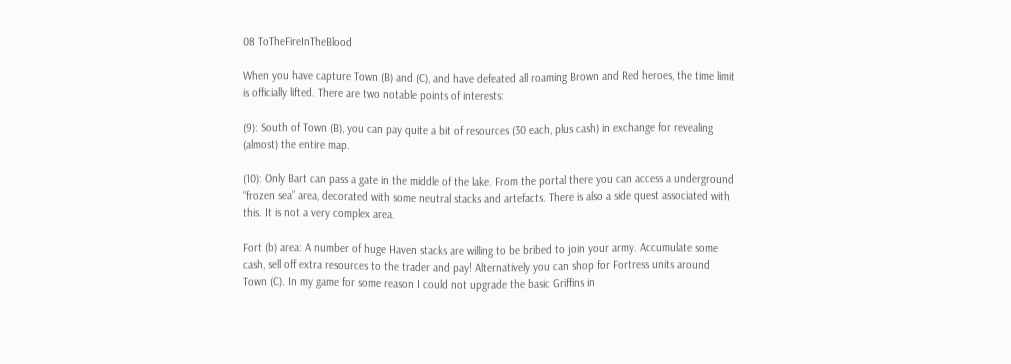08 ToTheFireInTheBlood

When you have capture Town (B) and (C), and have defeated all roaming Brown and Red heroes, the time limit is officially lifted. There are two notable points of interests:

(9): South of Town (B), you can pay quite a bit of resources (30 each, plus cash) in exchange for revealing (almost) the entire map.

(10): Only Bart can pass a gate in the middle of the lake. From the portal there you can access a underground “frozen sea” area, decorated with some neutral stacks and artefacts. There is also a side quest associated with this. It is not a very complex area.

Fort (b) area: A number of huge Haven stacks are willing to be bribed to join your army. Accumulate some cash, sell off extra resources to the trader and pay! Alternatively you can shop for Fortress units around Town (C). In my game for some reason I could not upgrade the basic Griffins in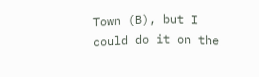Town (B), but I could do it on the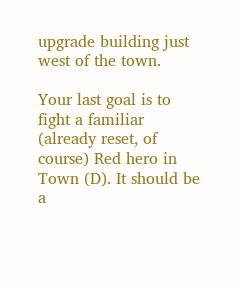upgrade building just west of the town.

Your last goal is to fight a familiar (already reset, of course) Red hero in Town (D). It should be a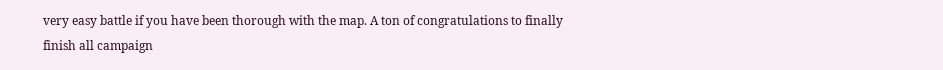very easy battle if you have been thorough with the map. A ton of congratulations to finally finish all campaign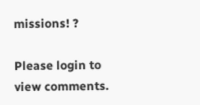missions! ?

Please login to view comments.